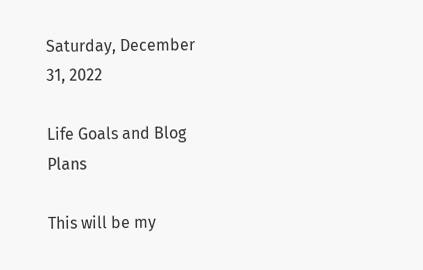Saturday, December 31, 2022

Life Goals and Blog Plans

This will be my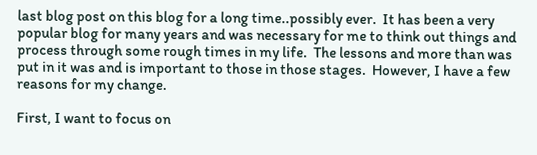last blog post on this blog for a long time..possibly ever.  It has been a very popular blog for many years and was necessary for me to think out things and process through some rough times in my life.  The lessons and more than was put in it was and is important to those in those stages.  However, I have a few reasons for my change.

First, I want to focus on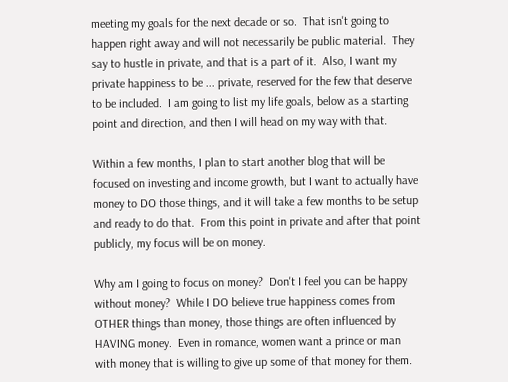meeting my goals for the next decade or so.  That isn't going to happen right away and will not necessarily be public material.  They say to hustle in private, and that is a part of it.  Also, I want my private happiness to be ... private, reserved for the few that deserve to be included.  I am going to list my life goals, below as a starting point and direction, and then I will head on my way with that.

Within a few months, I plan to start another blog that will be focused on investing and income growth, but I want to actually have money to DO those things, and it will take a few months to be setup and ready to do that.  From this point in private and after that point publicly, my focus will be on money.

Why am I going to focus on money?  Don't I feel you can be happy without money?  While I DO believe true happiness comes from OTHER things than money, those things are often influenced by HAVING money.  Even in romance, women want a prince or man with money that is willing to give up some of that money for them.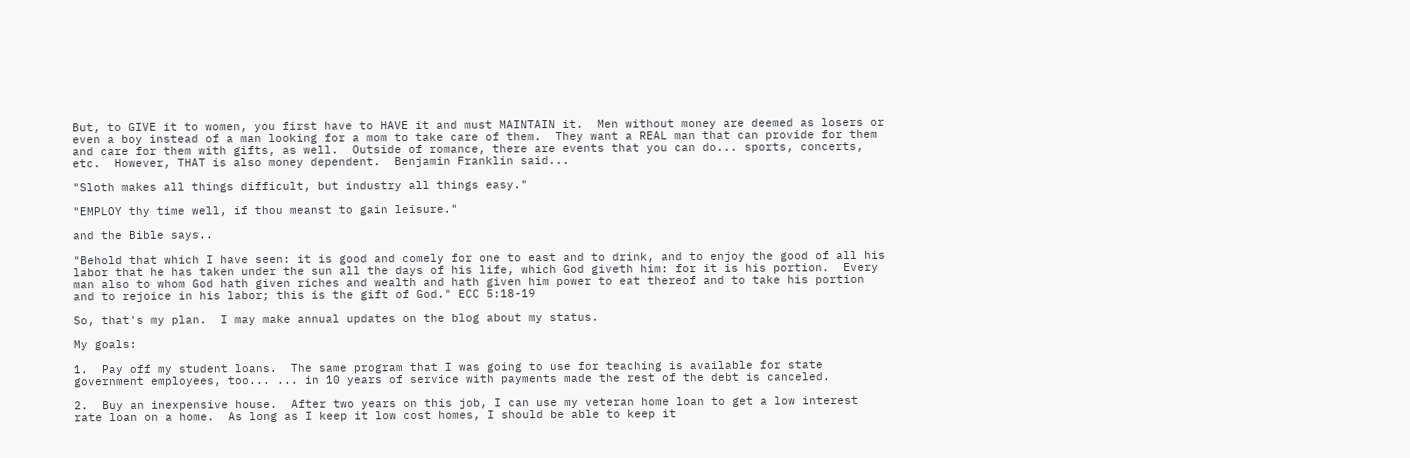But, to GIVE it to women, you first have to HAVE it and must MAINTAIN it.  Men without money are deemed as losers or even a boy instead of a man looking for a mom to take care of them.  They want a REAL man that can provide for them and care for them with gifts, as well.  Outside of romance, there are events that you can do... sports, concerts, etc.  However, THAT is also money dependent.  Benjamin Franklin said...

"Sloth makes all things difficult, but industry all things easy."

"EMPLOY thy time well, if thou meanst to gain leisure."

and the Bible says..

"Behold that which I have seen: it is good and comely for one to east and to drink, and to enjoy the good of all his labor that he has taken under the sun all the days of his life, which God giveth him: for it is his portion.  Every man also to whom God hath given riches and wealth and hath given him power to eat thereof and to take his portion and to rejoice in his labor; this is the gift of God." ECC 5:18-19

So, that's my plan.  I may make annual updates on the blog about my status.

My goals:

1.  Pay off my student loans.  The same program that I was going to use for teaching is available for state government employees, too... ... in 10 years of service with payments made the rest of the debt is canceled.

2.  Buy an inexpensive house.  After two years on this job, I can use my veteran home loan to get a low interest rate loan on a home.  As long as I keep it low cost homes, I should be able to keep it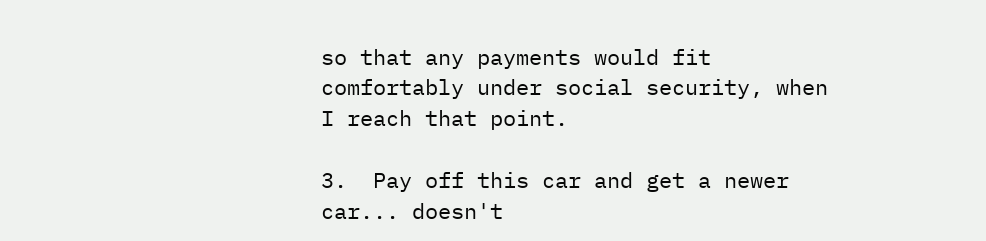so that any payments would fit comfortably under social security, when I reach that point.

3.  Pay off this car and get a newer car... doesn't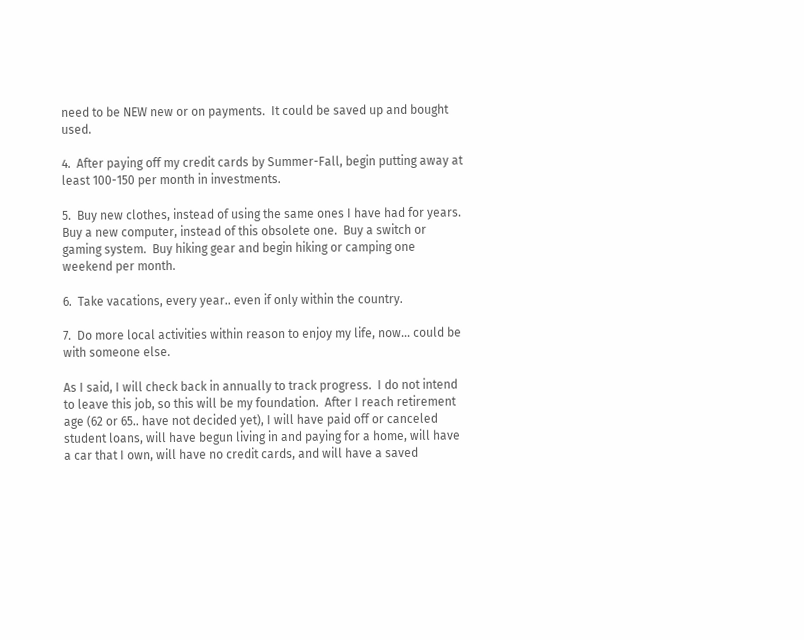need to be NEW new or on payments.  It could be saved up and bought used.

4.  After paying off my credit cards by Summer-Fall, begin putting away at least 100-150 per month in investments.

5.  Buy new clothes, instead of using the same ones I have had for years.  Buy a new computer, instead of this obsolete one.  Buy a switch or gaming system.  Buy hiking gear and begin hiking or camping one weekend per month.

6.  Take vacations, every year.. even if only within the country.

7.  Do more local activities within reason to enjoy my life, now... could be with someone else.

As I said, I will check back in annually to track progress.  I do not intend to leave this job, so this will be my foundation.  After I reach retirement age (62 or 65.. have not decided yet), I will have paid off or canceled student loans, will have begun living in and paying for a home, will have a car that I own, will have no credit cards, and will have a saved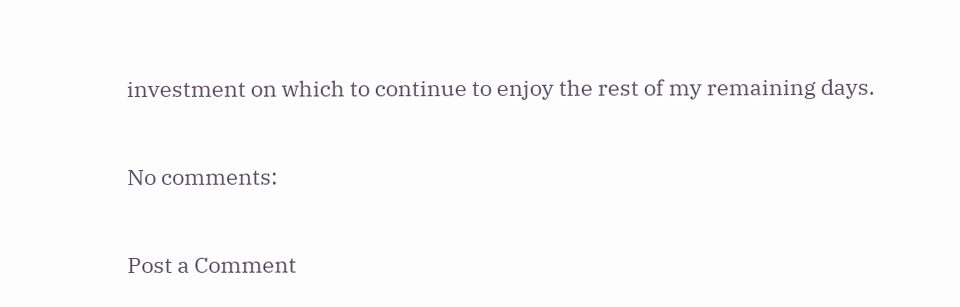investment on which to continue to enjoy the rest of my remaining days.

No comments:

Post a Comment